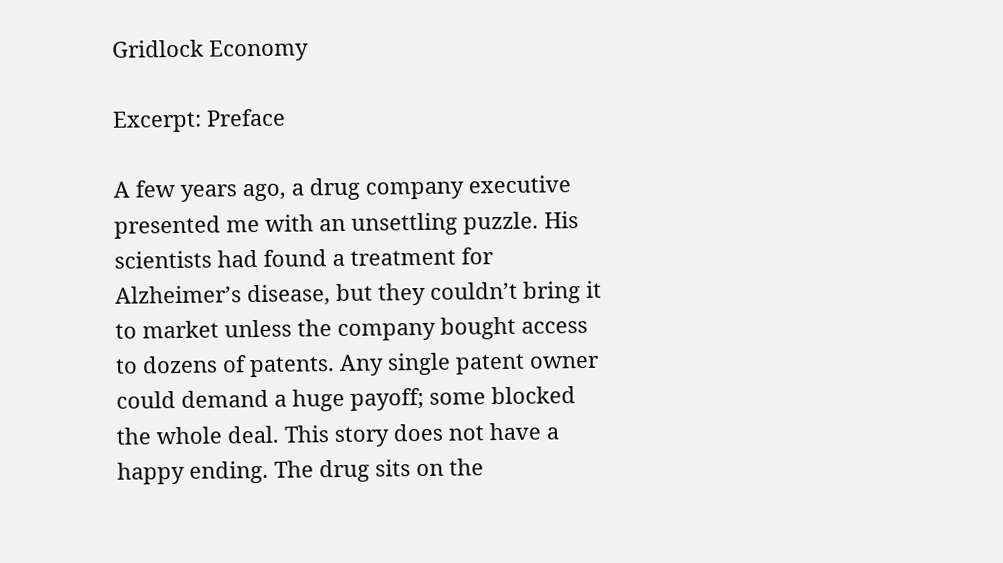Gridlock Economy

Excerpt: Preface

A few years ago, a drug company executive presented me with an unsettling puzzle. His scientists had found a treatment for Alzheimer’s disease, but they couldn’t bring it to market unless the company bought access to dozens of patents. Any single patent owner could demand a huge payoff; some blocked the whole deal. This story does not have a happy ending. The drug sits on the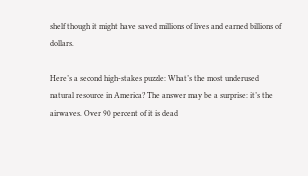shelf though it might have saved millions of lives and earned billions of dollars.

Here’s a second high-stakes puzzle: What’s the most underused natural resource in America? The answer may be a surprise: it’s the airwaves. Over 90 percent of it is dead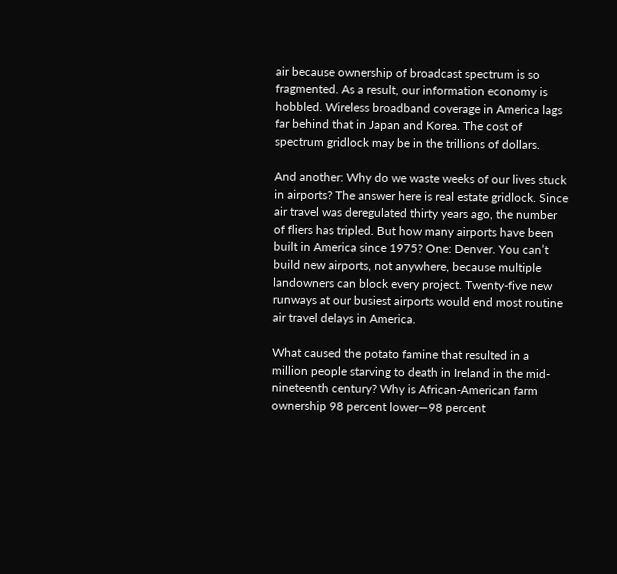air because ownership of broadcast spectrum is so fragmented. As a result, our information economy is hobbled. Wireless broadband coverage in America lags far behind that in Japan and Korea. The cost of spectrum gridlock may be in the trillions of dollars.

And another: Why do we waste weeks of our lives stuck in airports? The answer here is real estate gridlock. Since air travel was deregulated thirty years ago, the number of fliers has tripled. But how many airports have been built in America since 1975? One: Denver. You can’t build new airports, not anywhere, because multiple landowners can block every project. Twenty-five new runways at our busiest airports would end most routine air travel delays in America.

What caused the potato famine that resulted in a million people starving to death in Ireland in the mid-nineteenth century? Why is African-American farm ownership 98 percent lower—98 percent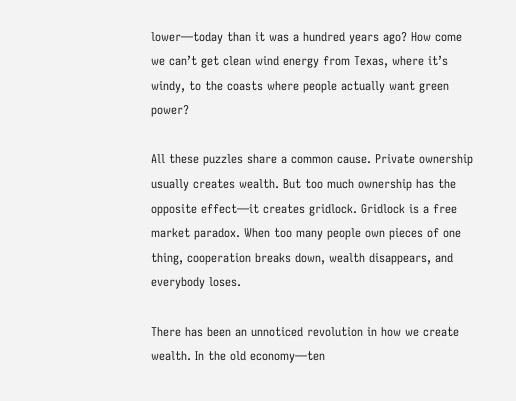lower—today than it was a hundred years ago? How come we can’t get clean wind energy from Texas, where it’s windy, to the coasts where people actually want green power?

All these puzzles share a common cause. Private ownership usually creates wealth. But too much ownership has the opposite effect—it creates gridlock. Gridlock is a free market paradox. When too many people own pieces of one thing, cooperation breaks down, wealth disappears, and everybody loses.

There has been an unnoticed revolution in how we create wealth. In the old economy—ten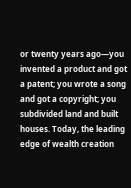or twenty years ago—you invented a product and got a patent; you wrote a song and got a copyright; you subdivided land and built houses. Today, the leading edge of wealth creation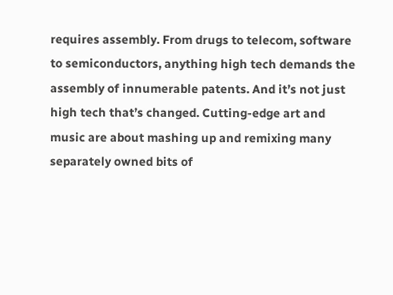requires assembly. From drugs to telecom, software to semiconductors, anything high tech demands the assembly of innumerable patents. And it’s not just high tech that’s changed. Cutting-edge art and music are about mashing up and remixing many separately owned bits of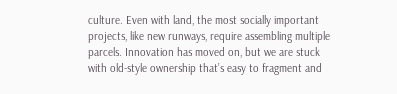culture. Even with land, the most socially important projects, like new runways, require assembling multiple parcels. Innovation has moved on, but we are stuck with old-style ownership that’s easy to fragment and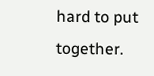hard to put together.